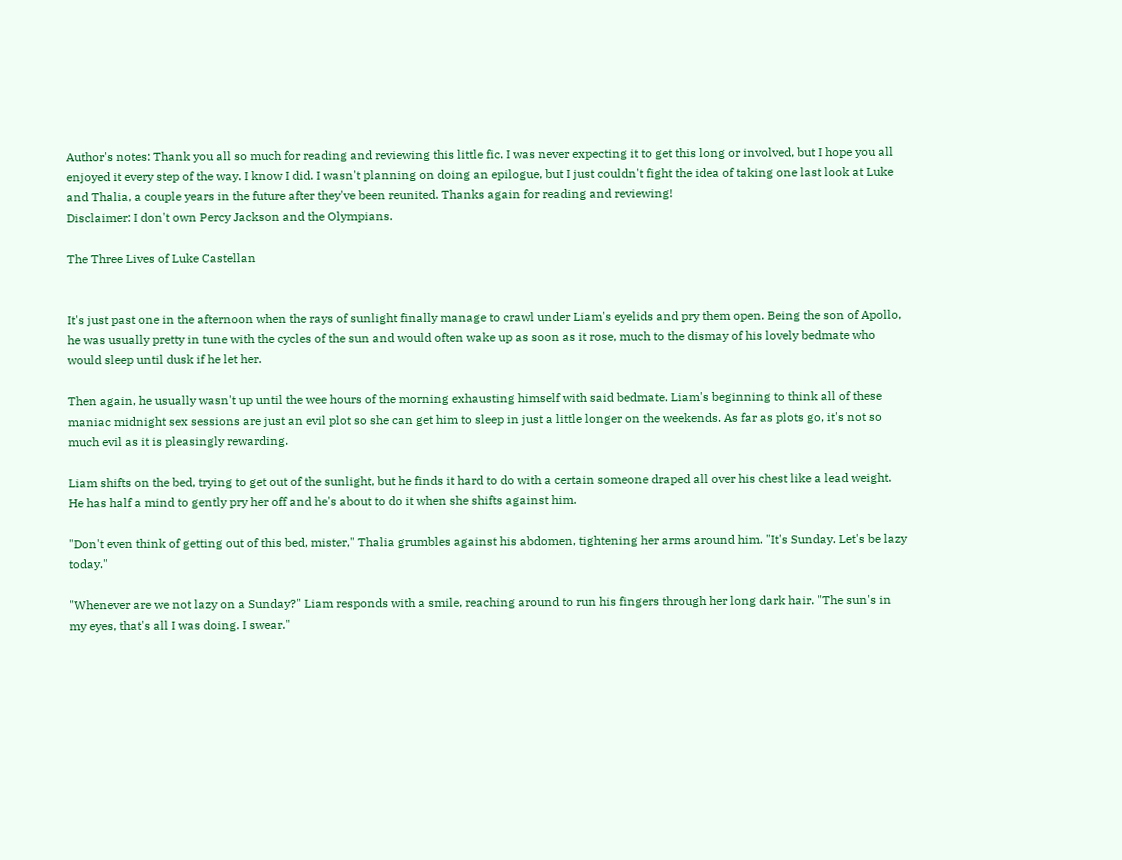Author's notes: Thank you all so much for reading and reviewing this little fic. I was never expecting it to get this long or involved, but I hope you all enjoyed it every step of the way. I know I did. I wasn't planning on doing an epilogue, but I just couldn't fight the idea of taking one last look at Luke and Thalia, a couple years in the future after they've been reunited. Thanks again for reading and reviewing!
Disclaimer: I don't own Percy Jackson and the Olympians.

The Three Lives of Luke Castellan


It's just past one in the afternoon when the rays of sunlight finally manage to crawl under Liam's eyelids and pry them open. Being the son of Apollo, he was usually pretty in tune with the cycles of the sun and would often wake up as soon as it rose, much to the dismay of his lovely bedmate who would sleep until dusk if he let her.

Then again, he usually wasn't up until the wee hours of the morning exhausting himself with said bedmate. Liam's beginning to think all of these maniac midnight sex sessions are just an evil plot so she can get him to sleep in just a little longer on the weekends. As far as plots go, it's not so much evil as it is pleasingly rewarding.

Liam shifts on the bed, trying to get out of the sunlight, but he finds it hard to do with a certain someone draped all over his chest like a lead weight. He has half a mind to gently pry her off and he's about to do it when she shifts against him.

"Don't even think of getting out of this bed, mister," Thalia grumbles against his abdomen, tightening her arms around him. "It's Sunday. Let's be lazy today."

"Whenever are we not lazy on a Sunday?" Liam responds with a smile, reaching around to run his fingers through her long dark hair. "The sun's in my eyes, that's all I was doing. I swear."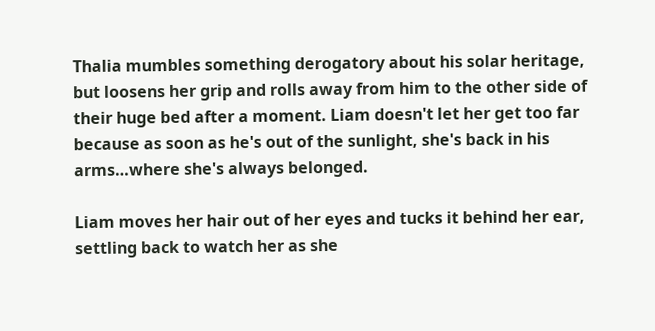Thalia mumbles something derogatory about his solar heritage, but loosens her grip and rolls away from him to the other side of their huge bed after a moment. Liam doesn't let her get too far because as soon as he's out of the sunlight, she's back in his arms…where she's always belonged.

Liam moves her hair out of her eyes and tucks it behind her ear, settling back to watch her as she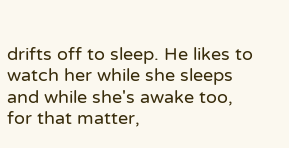drifts off to sleep. He likes to watch her while she sleeps and while she's awake too, for that matter,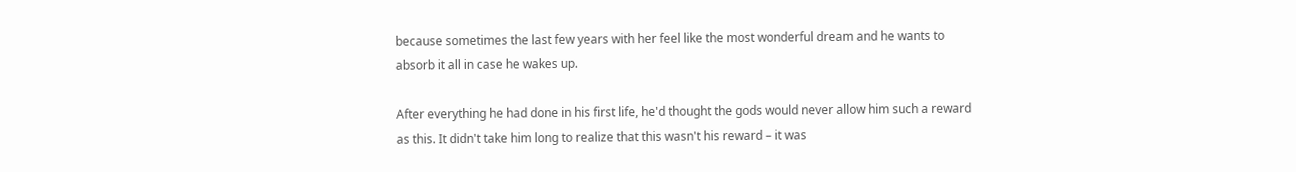because sometimes the last few years with her feel like the most wonderful dream and he wants to absorb it all in case he wakes up.

After everything he had done in his first life, he'd thought the gods would never allow him such a reward as this. It didn't take him long to realize that this wasn't his reward – it was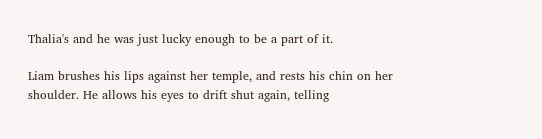Thalia's and he was just lucky enough to be a part of it.

Liam brushes his lips against her temple, and rests his chin on her shoulder. He allows his eyes to drift shut again, telling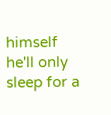himself he'll only sleep for a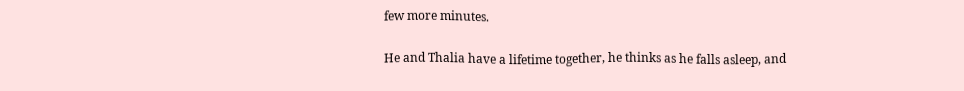few more minutes.

He and Thalia have a lifetime together, he thinks as he falls asleep, and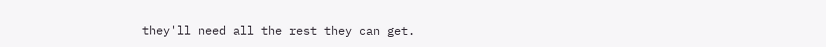they'll need all the rest they can get.